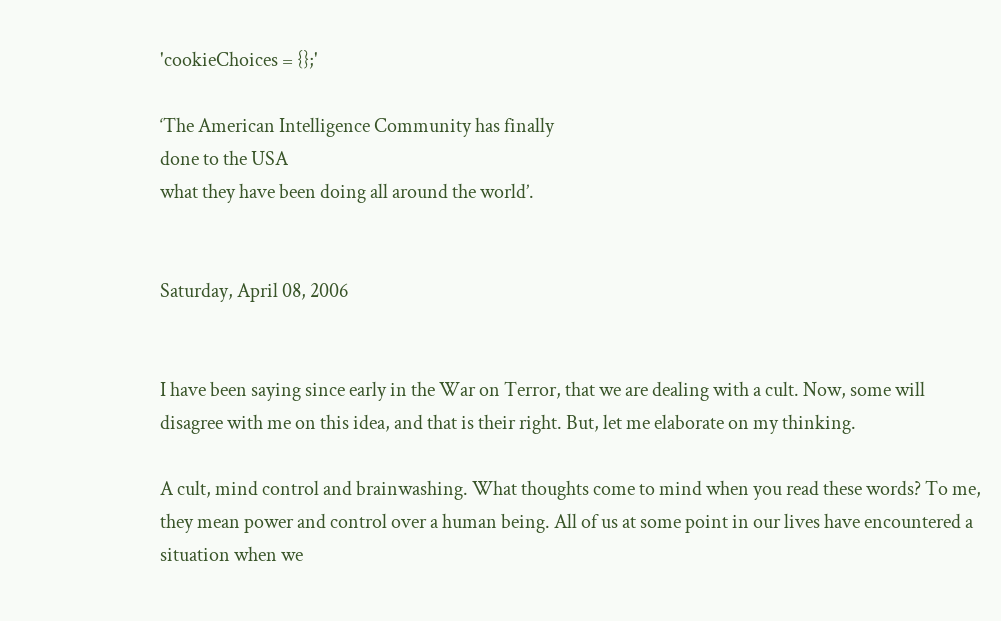'cookieChoices = {};'

‘The American Intelligence Community has finally
done to the USA
what they have been doing all around the world’.


Saturday, April 08, 2006


I have been saying since early in the War on Terror, that we are dealing with a cult. Now, some will disagree with me on this idea, and that is their right. But, let me elaborate on my thinking.

A cult, mind control and brainwashing. What thoughts come to mind when you read these words? To me, they mean power and control over a human being. All of us at some point in our lives have encountered a situation when we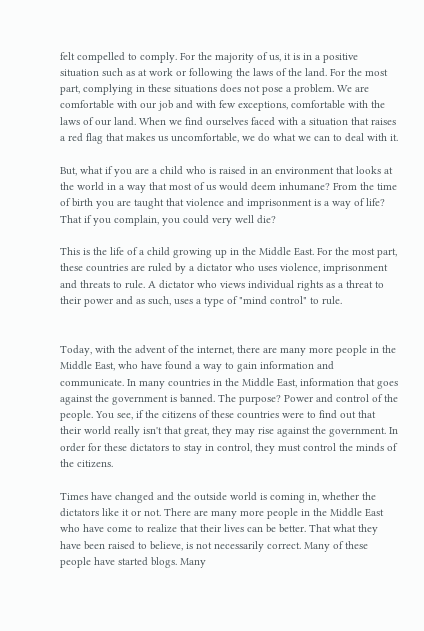felt compelled to comply. For the majority of us, it is in a positive situation such as at work or following the laws of the land. For the most part, complying in these situations does not pose a problem. We are comfortable with our job and with few exceptions, comfortable with the laws of our land. When we find ourselves faced with a situation that raises a red flag that makes us uncomfortable, we do what we can to deal with it.

But, what if you are a child who is raised in an environment that looks at the world in a way that most of us would deem inhumane? From the time of birth you are taught that violence and imprisonment is a way of life? That if you complain, you could very well die?

This is the life of a child growing up in the Middle East. For the most part, these countries are ruled by a dictator who uses violence, imprisonment and threats to rule. A dictator who views individual rights as a threat to their power and as such, uses a type of "mind control" to rule.


Today, with the advent of the internet, there are many more people in the Middle East, who have found a way to gain information and communicate. In many countries in the Middle East, information that goes against the government is banned. The purpose? Power and control of the people. You see, if the citizens of these countries were to find out that their world really isn't that great, they may rise against the government. In order for these dictators to stay in control, they must control the minds of the citizens.

Times have changed and the outside world is coming in, whether the dictators like it or not. There are many more people in the Middle East who have come to realize that their lives can be better. That what they have been raised to believe, is not necessarily correct. Many of these people have started blogs. Many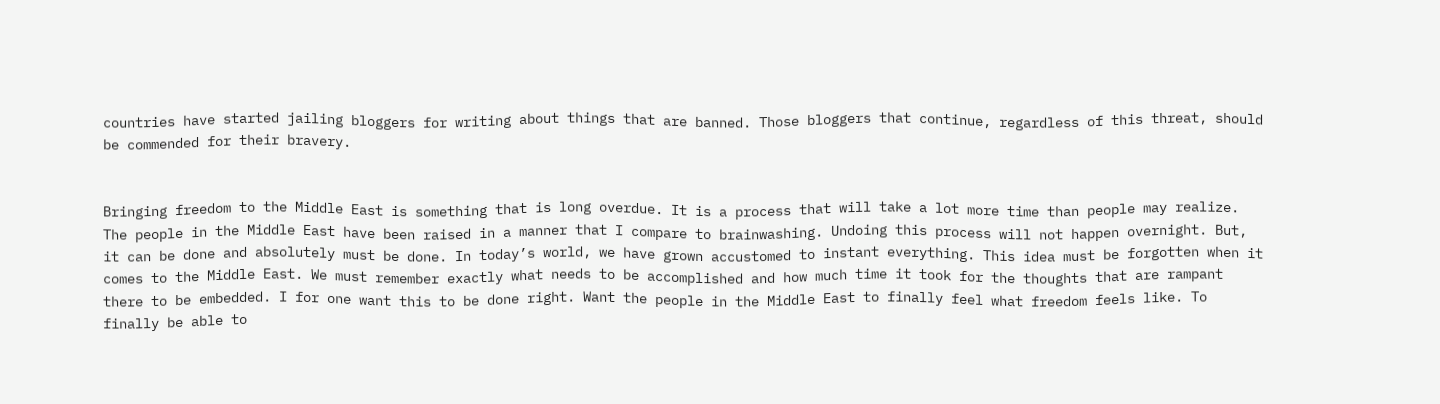countries have started jailing bloggers for writing about things that are banned. Those bloggers that continue, regardless of this threat, should be commended for their bravery.


Bringing freedom to the Middle East is something that is long overdue. It is a process that will take a lot more time than people may realize. The people in the Middle East have been raised in a manner that I compare to brainwashing. Undoing this process will not happen overnight. But, it can be done and absolutely must be done. In today’s world, we have grown accustomed to instant everything. This idea must be forgotten when it comes to the Middle East. We must remember exactly what needs to be accomplished and how much time it took for the thoughts that are rampant there to be embedded. I for one want this to be done right. Want the people in the Middle East to finally feel what freedom feels like. To finally be able to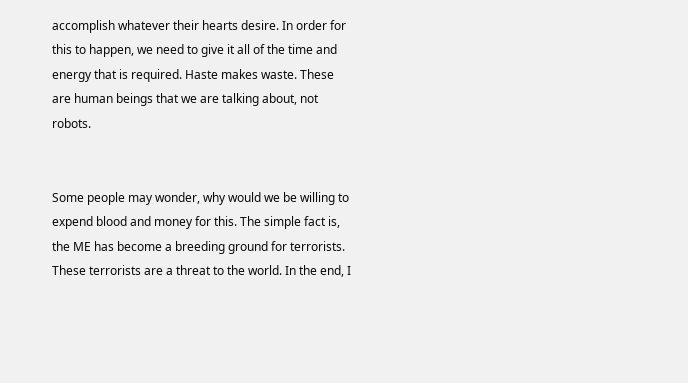accomplish whatever their hearts desire. In order for this to happen, we need to give it all of the time and energy that is required. Haste makes waste. These are human beings that we are talking about, not robots.


Some people may wonder, why would we be willing to expend blood and money for this. The simple fact is, the ME has become a breeding ground for terrorists. These terrorists are a threat to the world. In the end, I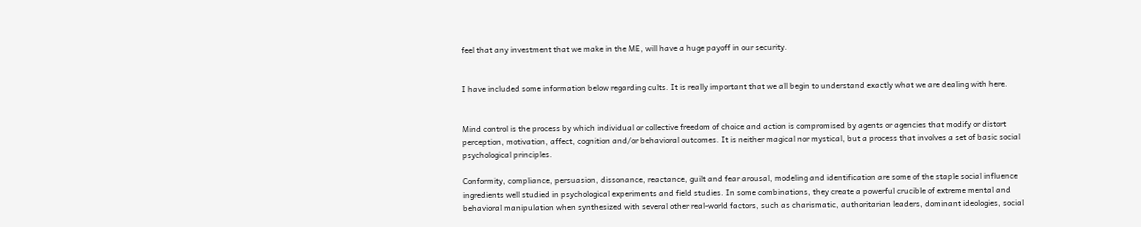feel that any investment that we make in the ME, will have a huge payoff in our security.


I have included some information below regarding cults. It is really important that we all begin to understand exactly what we are dealing with here.


Mind control is the process by which individual or collective freedom of choice and action is compromised by agents or agencies that modify or distort perception, motivation, affect, cognition and/or behavioral outcomes. It is neither magical nor mystical, but a process that involves a set of basic social psychological principles.

Conformity, compliance, persuasion, dissonance, reactance, guilt and fear arousal, modeling and identification are some of the staple social influence ingredients well studied in psychological experiments and field studies. In some combinations, they create a powerful crucible of extreme mental and behavioral manipulation when synthesized with several other real-world factors, such as charismatic, authoritarian leaders, dominant ideologies, social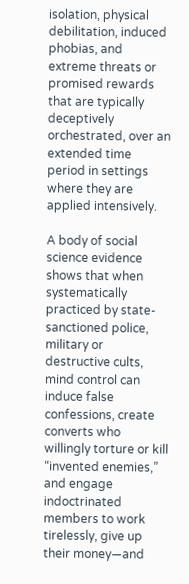isolation, physical debilitation, induced phobias, and extreme threats or promised rewards that are typically deceptively orchestrated, over an extended time period in settings where they are applied intensively.

A body of social science evidence shows that when systematically practiced by state-sanctioned police, military or destructive cults, mind control can induce false confessions, create converts who willingly torture or kill “invented enemies,” and engage indoctrinated members to work tirelessly, give up their money—and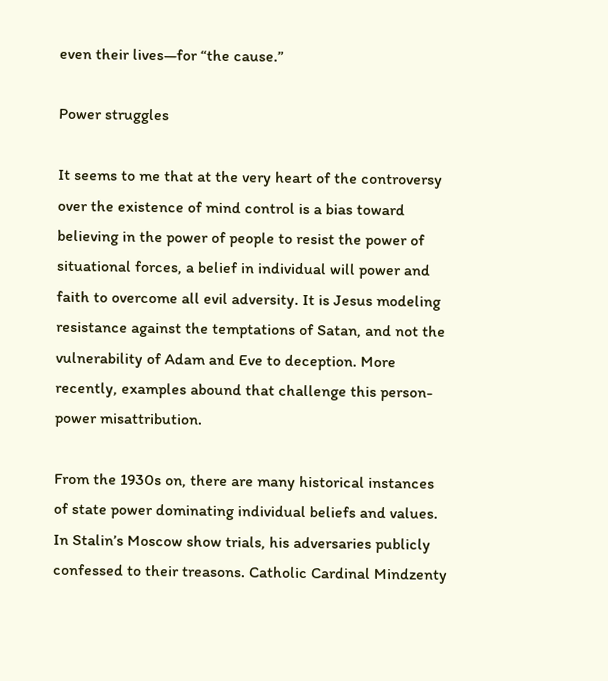even their lives—for “the cause.”

Power struggles

It seems to me that at the very heart of the controversy over the existence of mind control is a bias toward believing in the power of people to resist the power of situational forces, a belief in individual will power and faith to overcome all evil adversity. It is Jesus modeling resistance against the temptations of Satan, and not the vulnerability of Adam and Eve to deception. More recently, examples abound that challenge this person-power misattribution.

From the 1930s on, there are many historical instances of state power dominating individual beliefs and values. In Stalin’s Moscow show trials, his adversaries publicly confessed to their treasons. Catholic Cardinal Mindzenty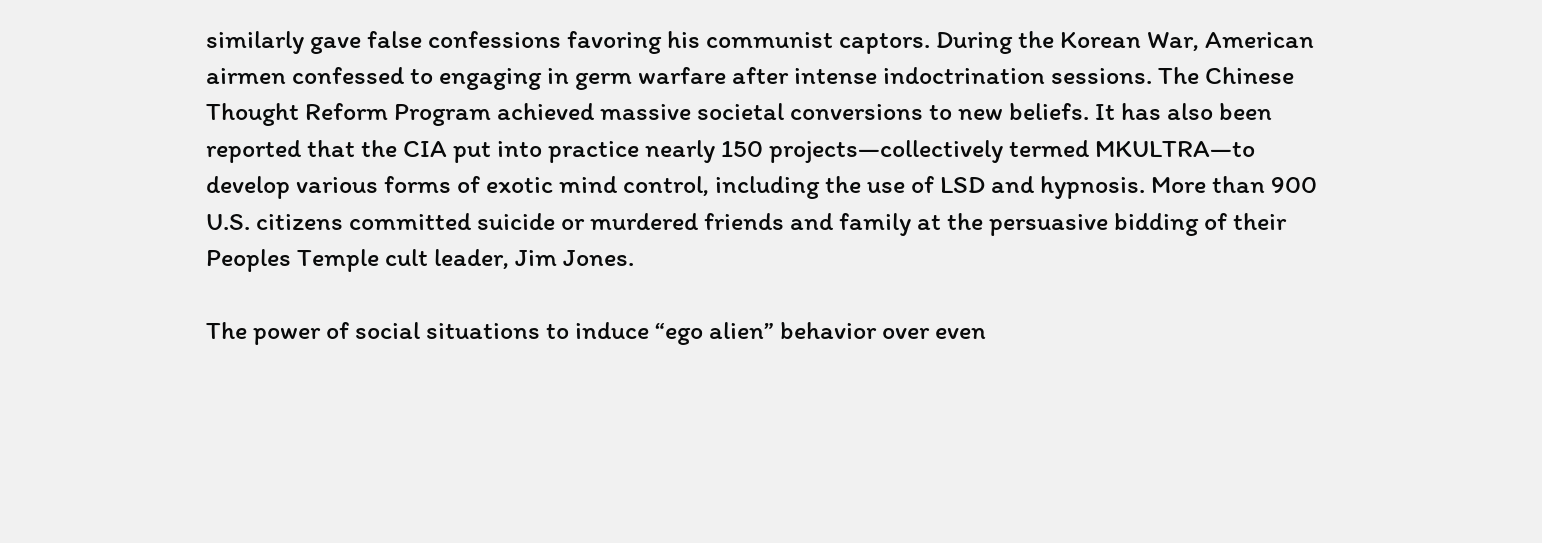similarly gave false confessions favoring his communist captors. During the Korean War, American airmen confessed to engaging in germ warfare after intense indoctrination sessions. The Chinese Thought Reform Program achieved massive societal conversions to new beliefs. It has also been reported that the CIA put into practice nearly 150 projects—collectively termed MKULTRA—to develop various forms of exotic mind control, including the use of LSD and hypnosis. More than 900 U.S. citizens committed suicide or murdered friends and family at the persuasive bidding of their Peoples Temple cult leader, Jim Jones.

The power of social situations to induce “ego alien” behavior over even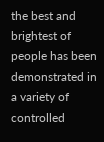the best and brightest of people has been demonstrated in a variety of controlled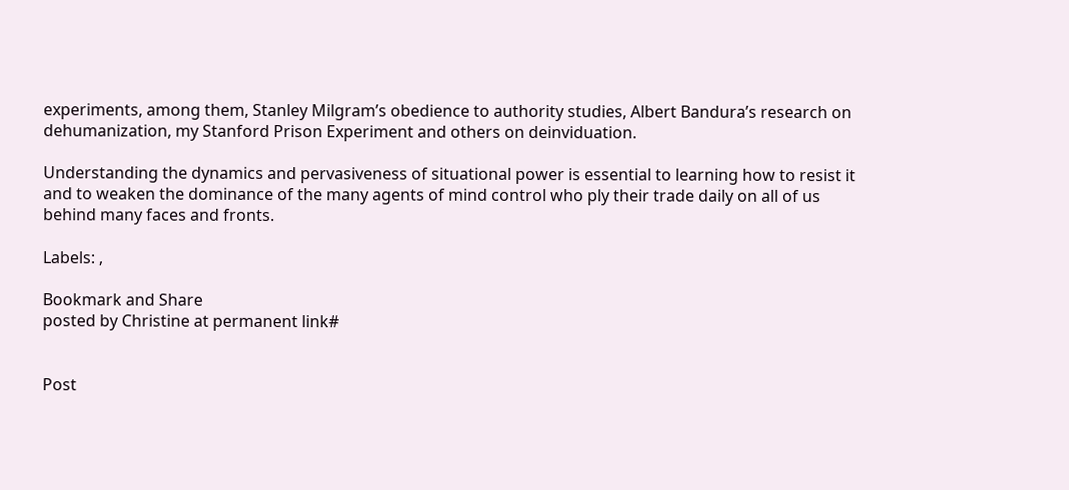experiments, among them, Stanley Milgram’s obedience to authority studies, Albert Bandura’s research on dehumanization, my Stanford Prison Experiment and others on deinviduation.

Understanding the dynamics and pervasiveness of situational power is essential to learning how to resist it and to weaken the dominance of the many agents of mind control who ply their trade daily on all of us behind many faces and fronts.

Labels: ,

Bookmark and Share
posted by Christine at permanent link#


Post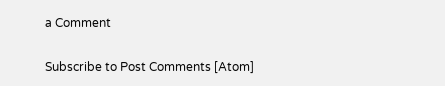a Comment

Subscribe to Post Comments [Atom]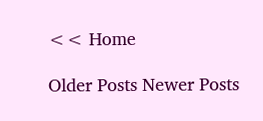<< Home

Older Posts Newer Posts